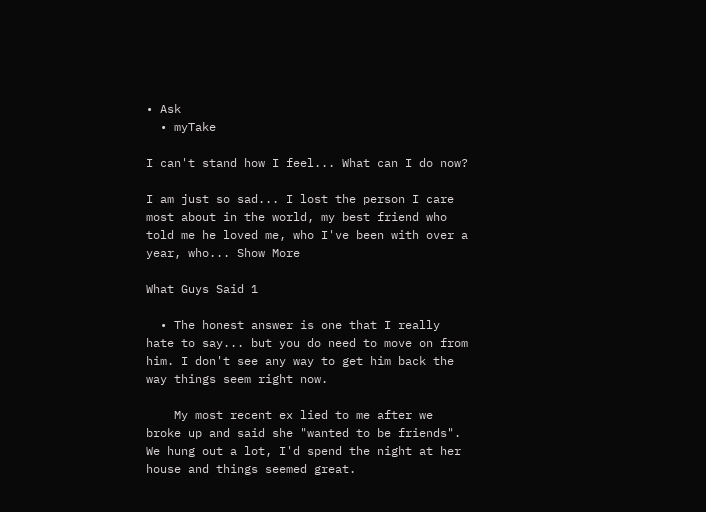• Ask
  • myTake

I can't stand how I feel... What can I do now?

I am just so sad... I lost the person I care most about in the world, my best friend who told me he loved me, who I've been with over a year, who... Show More

What Guys Said 1

  • The honest answer is one that I really hate to say... but you do need to move on from him. I don't see any way to get him back the way things seem right now.

    My most recent ex lied to me after we broke up and said she "wanted to be friends". We hung out a lot, I'd spend the night at her house and things seemed great.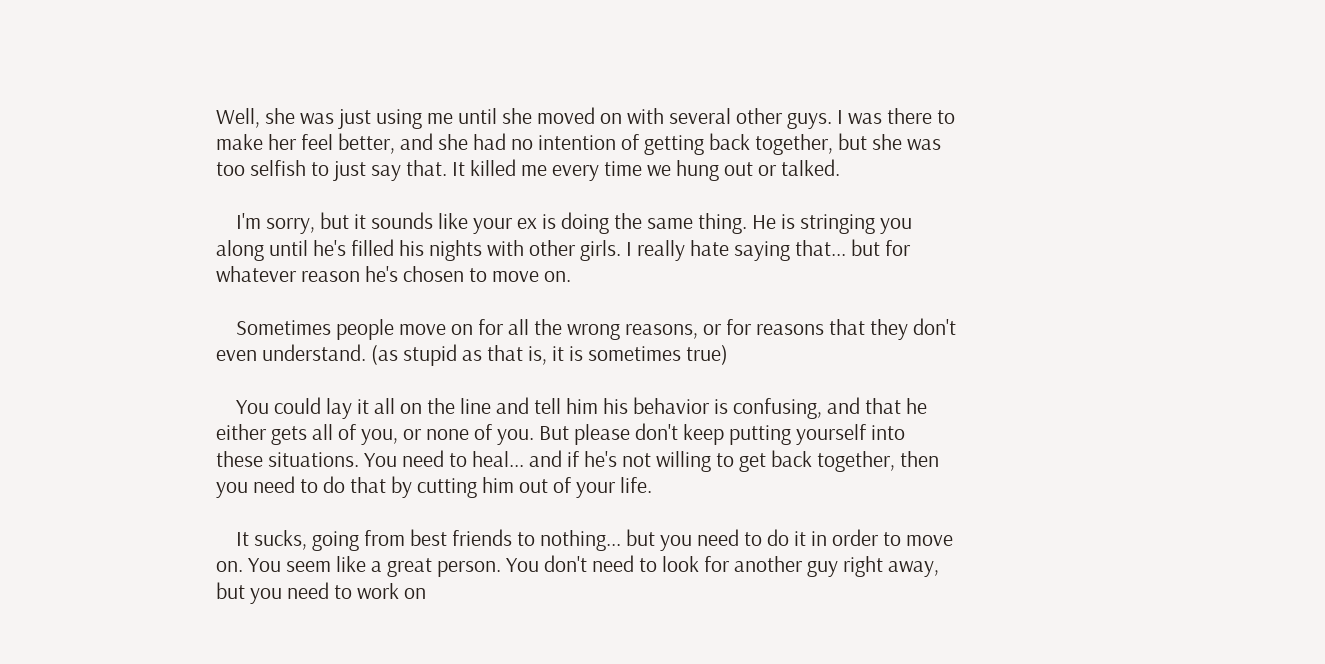Well, she was just using me until she moved on with several other guys. I was there to make her feel better, and she had no intention of getting back together, but she was too selfish to just say that. It killed me every time we hung out or talked.

    I'm sorry, but it sounds like your ex is doing the same thing. He is stringing you along until he's filled his nights with other girls. I really hate saying that... but for whatever reason he's chosen to move on.

    Sometimes people move on for all the wrong reasons, or for reasons that they don't even understand. (as stupid as that is, it is sometimes true)

    You could lay it all on the line and tell him his behavior is confusing, and that he either gets all of you, or none of you. But please don't keep putting yourself into these situations. You need to heal... and if he's not willing to get back together, then you need to do that by cutting him out of your life.

    It sucks, going from best friends to nothing... but you need to do it in order to move on. You seem like a great person. You don't need to look for another guy right away, but you need to work on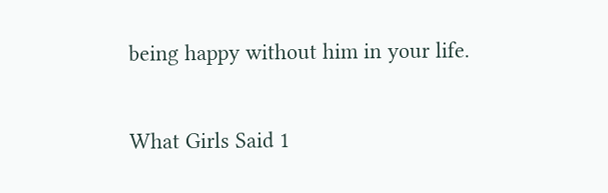being happy without him in your life.

What Girls Said 1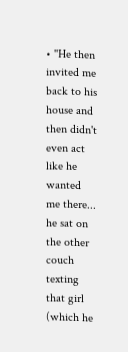• ''He then invited me back to his house and then didn't even act like he wanted me there... he sat on the other couch texting that girl (which he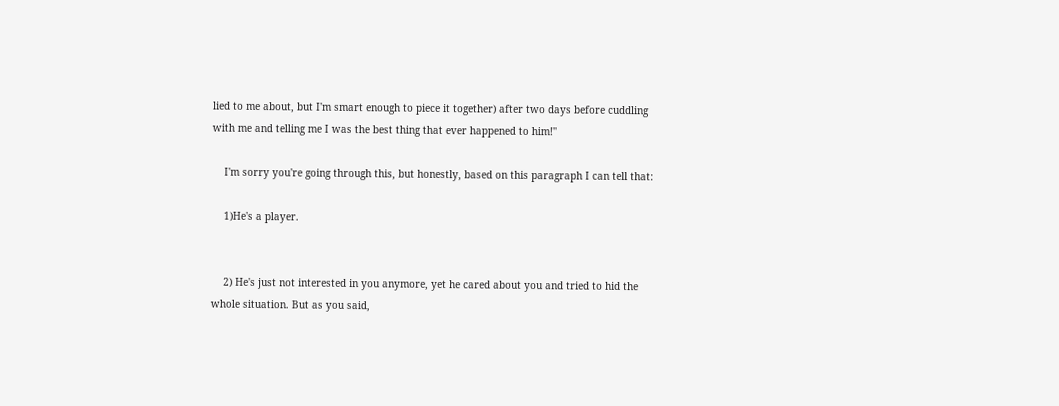lied to me about, but I'm smart enough to piece it together) after two days before cuddling with me and telling me I was the best thing that ever happened to him!''

    I'm sorry you're going through this, but honestly, based on this paragraph I can tell that:

    1)He's a player.


    2) He's just not interested in you anymore, yet he cared about you and tried to hid the whole situation. But as you said,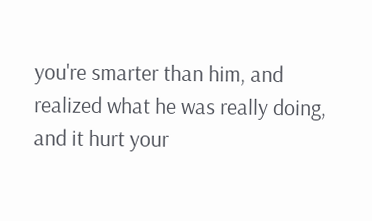you're smarter than him, and realized what he was really doing, and it hurt your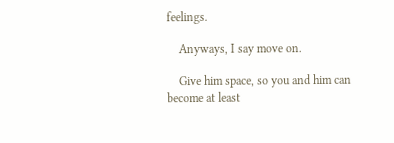feelings.

    Anyways, I say move on.

    Give him space, so you and him can become at least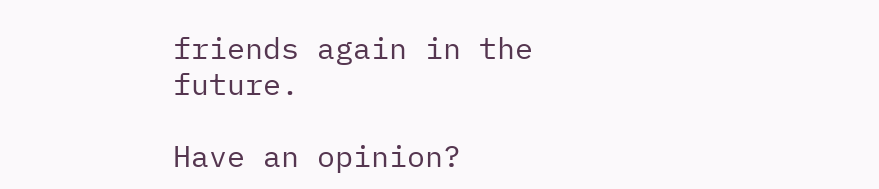friends again in the future.

Have an opinion?